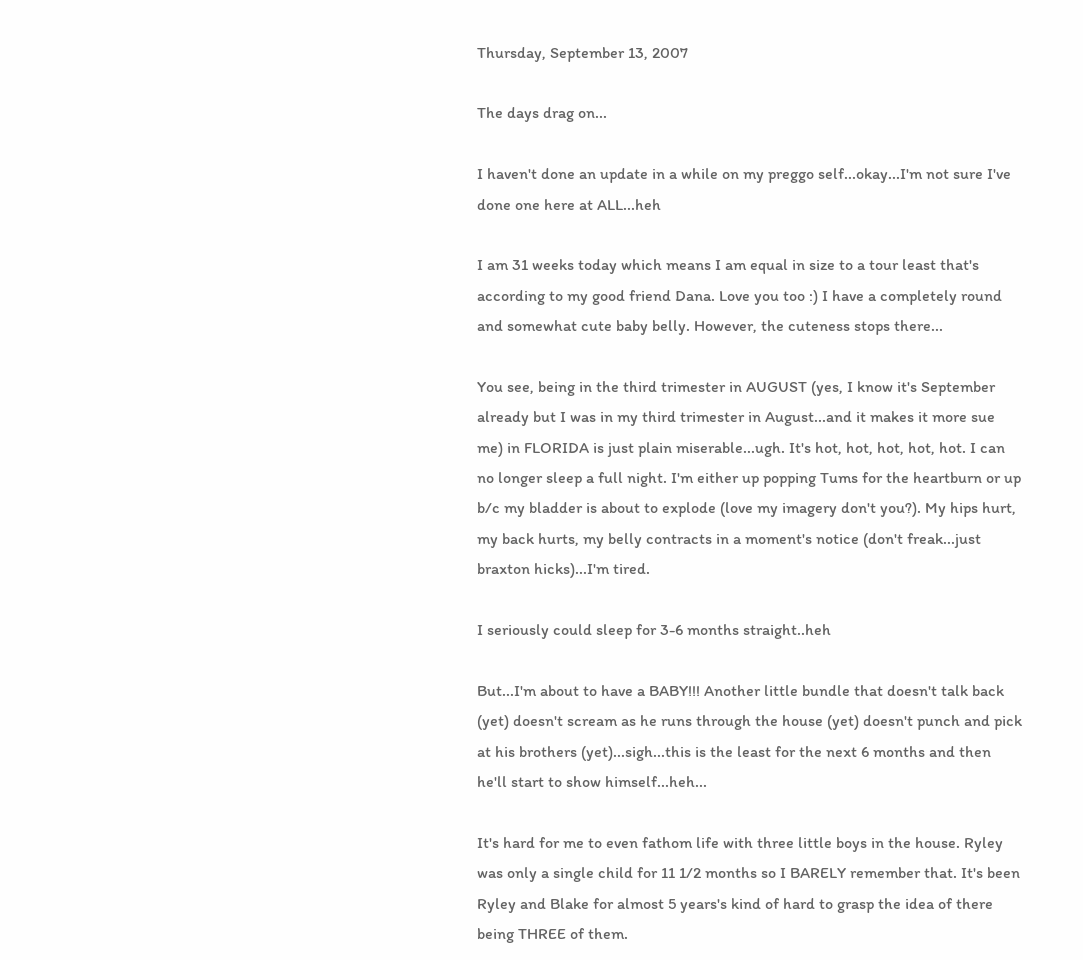Thursday, September 13, 2007

The days drag on...

I haven't done an update in a while on my preggo self...okay...I'm not sure I've done one here at ALL...heh

I am 31 weeks today which means I am equal in size to a tour least that's according to my good friend Dana. Love you too :) I have a completely round and somewhat cute baby belly. However, the cuteness stops there...

You see, being in the third trimester in AUGUST (yes, I know it's September already but I was in my third trimester in August...and it makes it more sue me) in FLORIDA is just plain miserable...ugh. It's hot, hot, hot, hot, hot. I can no longer sleep a full night. I'm either up popping Tums for the heartburn or up b/c my bladder is about to explode (love my imagery don't you?). My hips hurt, my back hurts, my belly contracts in a moment's notice (don't freak...just braxton hicks)...I'm tired.

I seriously could sleep for 3-6 months straight..heh

But...I'm about to have a BABY!!! Another little bundle that doesn't talk back (yet) doesn't scream as he runs through the house (yet) doesn't punch and pick at his brothers (yet)...sigh...this is the least for the next 6 months and then he'll start to show himself...heh...

It's hard for me to even fathom life with three little boys in the house. Ryley was only a single child for 11 1/2 months so I BARELY remember that. It's been Ryley and Blake for almost 5 years's kind of hard to grasp the idea of there being THREE of them.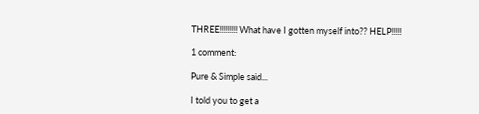THREE!!!!!!!!! What have I gotten myself into?? HELP!!!!!

1 comment:

Pure & Simple said...

I told you to get a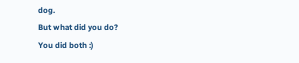dog.
But what did you do?
You did both :)